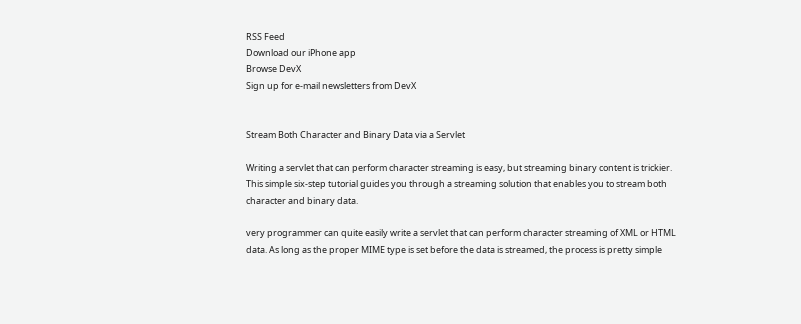RSS Feed
Download our iPhone app
Browse DevX
Sign up for e-mail newsletters from DevX


Stream Both Character and Binary Data via a Servlet

Writing a servlet that can perform character streaming is easy, but streaming binary content is trickier. This simple six-step tutorial guides you through a streaming solution that enables you to stream both character and binary data.

very programmer can quite easily write a servlet that can perform character streaming of XML or HTML data. As long as the proper MIME type is set before the data is streamed, the process is pretty simple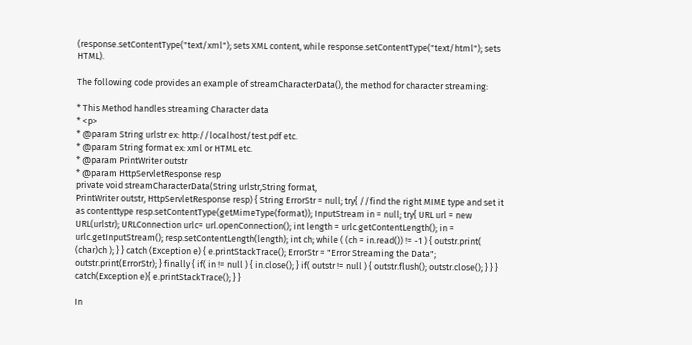(response.setContentType("text/xml"); sets XML content, while response.setContentType("text/html"); sets HTML).

The following code provides an example of streamCharacterData(), the method for character streaming:

* This Method handles streaming Character data
* <p>
* @param String urlstr ex: http://localhost/test.pdf etc.
* @param String format ex: xml or HTML etc.
* @param PrintWriter outstr
* @param HttpServletResponse resp
private void streamCharacterData(String urlstr,String format,
PrintWriter outstr, HttpServletResponse resp) { String ErrorStr = null; try{ //find the right MIME type and set it as contenttype resp.setContentType(getMimeType(format)); InputStream in = null; try{ URL url = new URL(urlstr); URLConnection urlc= url.openConnection(); int length = urlc.getContentLength(); in = urlc.getInputStream(); resp.setContentLength(length); int ch; while ( (ch = in.read()) != -1 ) { outstr.print( (char)ch ); } } catch (Exception e) { e.printStackTrace(); ErrorStr = "Error Streaming the Data"; outstr.print(ErrorStr); } finally { if( in != null ) { in.close(); } if( outstr != null ) { outstr.flush(); outstr.close(); } } } catch(Exception e){ e.printStackTrace(); } }

In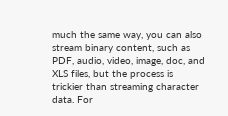much the same way, you can also stream binary content, such as PDF, audio, video, image, doc, and XLS files, but the process is trickier than streaming character data. For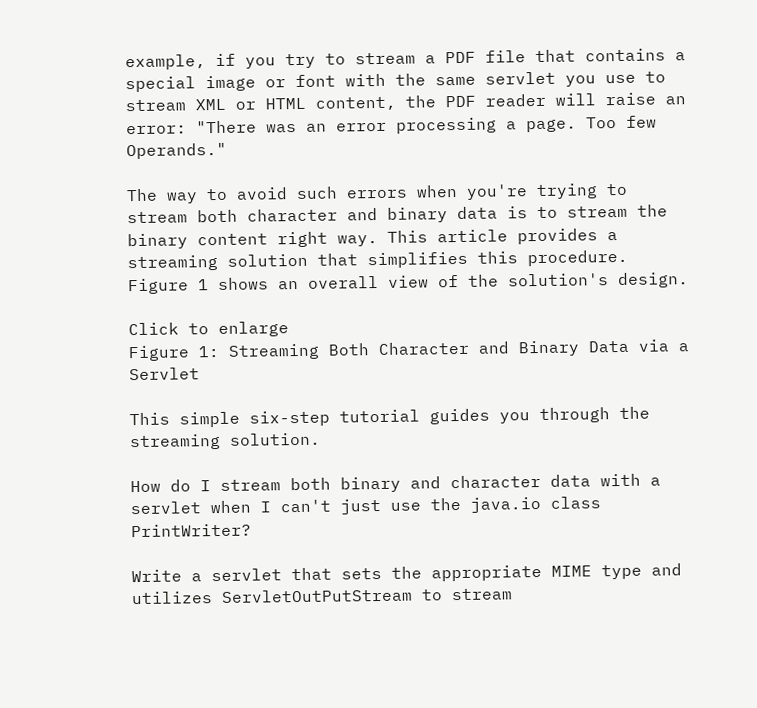example, if you try to stream a PDF file that contains a special image or font with the same servlet you use to stream XML or HTML content, the PDF reader will raise an error: "There was an error processing a page. Too few Operands."

The way to avoid such errors when you're trying to stream both character and binary data is to stream the binary content right way. This article provides a streaming solution that simplifies this procedure. Figure 1 shows an overall view of the solution's design.

Click to enlarge
Figure 1: Streaming Both Character and Binary Data via a Servlet

This simple six-step tutorial guides you through the streaming solution.

How do I stream both binary and character data with a servlet when I can't just use the java.io class PrintWriter?

Write a servlet that sets the appropriate MIME type and utilizes ServletOutPutStream to stream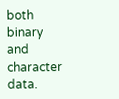both binary and character data.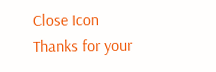Close Icon
Thanks for your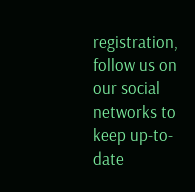registration, follow us on our social networks to keep up-to-date